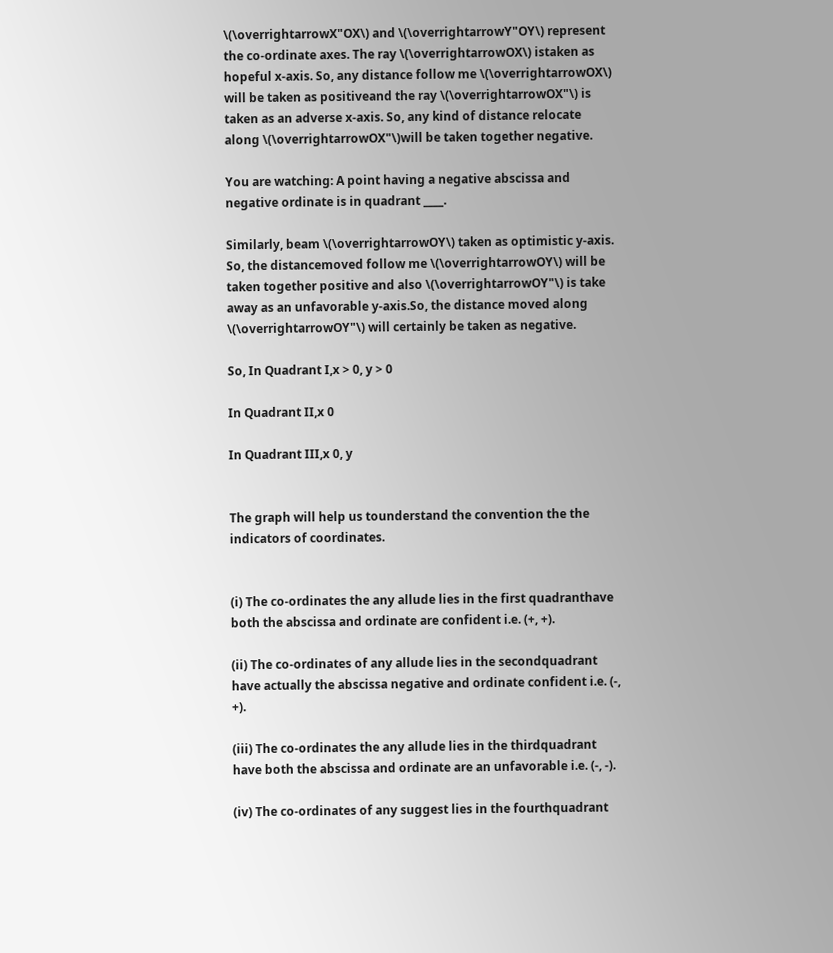\(\overrightarrowX"OX\) and \(\overrightarrowY"OY\) represent the co-ordinate axes. The ray \(\overrightarrowOX\) istaken as hopeful x-axis. So, any distance follow me \(\overrightarrowOX\) will be taken as positiveand the ray \(\overrightarrowOX"\) is taken as an adverse x-axis. So, any kind of distance relocate along \(\overrightarrowOX"\)will be taken together negative.

You are watching: A point having a negative abscissa and negative ordinate is in quadrant ____.

Similarly, beam \(\overrightarrowOY\) taken as optimistic y-axis. So, the distancemoved follow me \(\overrightarrowOY\) will be taken together positive and also \(\overrightarrowOY"\) is take away as an unfavorable y-axis.So, the distance moved along \(\overrightarrowOY"\) will certainly be taken as negative.

So, In Quadrant I,x > 0, y > 0

In Quadrant II,x 0

In Quadrant III,x 0, y


The graph will help us tounderstand the convention the the indicators of coordinates.


(i) The co-ordinates the any allude lies in the first quadranthave both the abscissa and ordinate are confident i.e. (+, +).

(ii) The co-ordinates of any allude lies in the secondquadrant have actually the abscissa negative and ordinate confident i.e. (-, +).

(iii) The co-ordinates the any allude lies in the thirdquadrant have both the abscissa and ordinate are an unfavorable i.e. (-, -).

(iv) The co-ordinates of any suggest lies in the fourthquadrant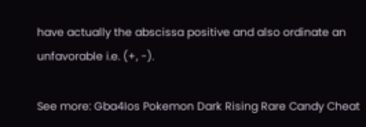have actually the abscissa positive and also ordinate an unfavorable i.e. (+, -).

See more: Gba4Ios Pokemon Dark Rising Rare Candy Cheat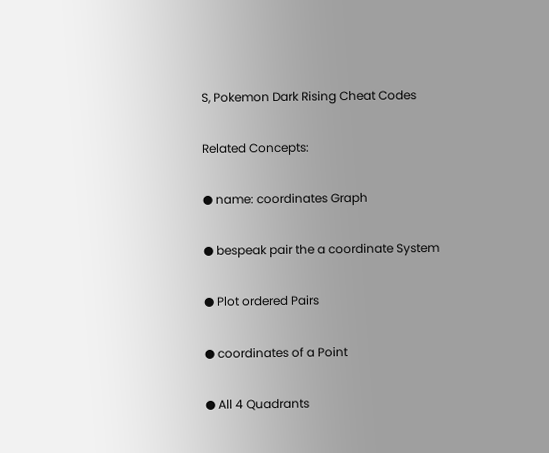S, Pokemon Dark Rising Cheat Codes

Related Concepts:

● name: coordinates Graph

● bespeak pair the a coordinate System

● Plot ordered Pairs

● coordinates of a Point

● All 4 Quadrants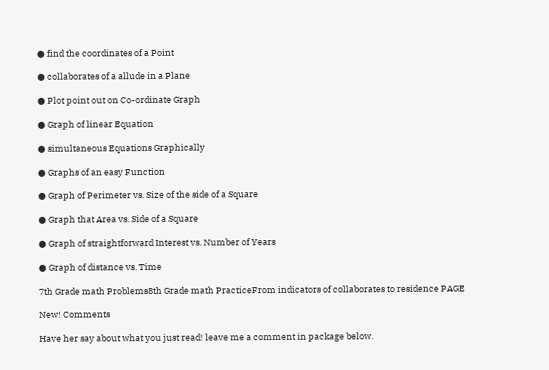● find the coordinates of a Point

● collaborates of a allude in a Plane

● Plot point out on Co-ordinate Graph

● Graph of linear Equation

● simultaneous Equations Graphically

● Graphs of an easy Function

● Graph of Perimeter vs. Size of the side of a Square

● Graph that Area vs. Side of a Square

● Graph of straightforward Interest vs. Number of Years

● Graph of distance vs. Time

7th Grade math Problems8th Grade math PracticeFrom indicators of collaborates to residence PAGE

New! Comments

Have her say about what you just read! leave me a comment in package below.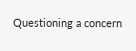Questioning a concern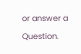or answer a Question.